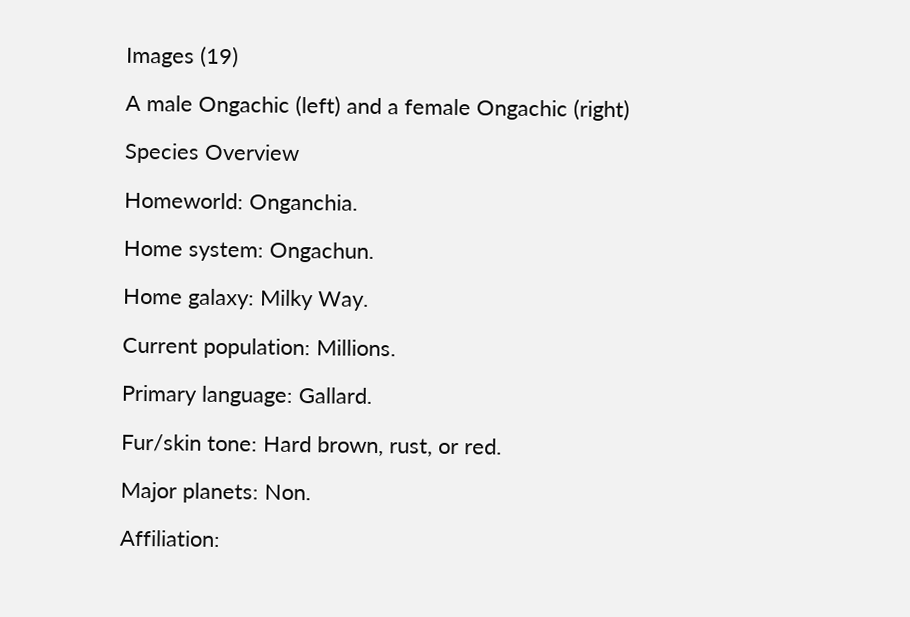Images (19)

A male Ongachic (left) and a female Ongachic (right)

Species Overview

Homeworld: Onganchia.

Home system: Ongachun.

Home galaxy: Milky Way.

Current population: Millions.

Primary language: Gallard.

Fur/skin tone: Hard brown, rust, or red.

Major planets: Non.

Affiliation: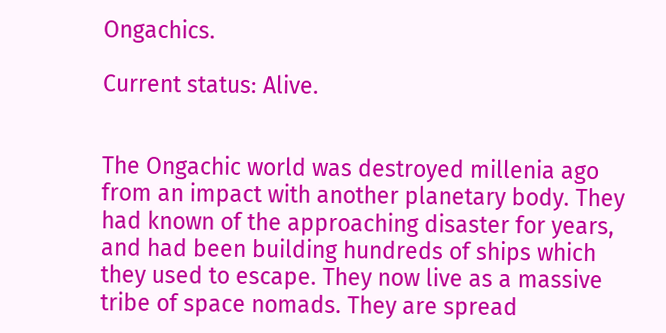Ongachics.

Current status: Alive.


The Ongachic world was destroyed millenia ago from an impact with another planetary body. They had known of the approaching disaster for years, and had been building hundreds of ships which they used to escape. They now live as a massive tribe of space nomads. They are spread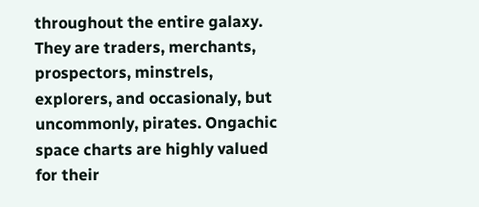throughout the entire galaxy. They are traders, merchants, prospectors, minstrels, explorers, and occasionaly, but uncommonly, pirates. Ongachic space charts are highly valued for their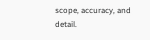scope, accuracy, and detail.